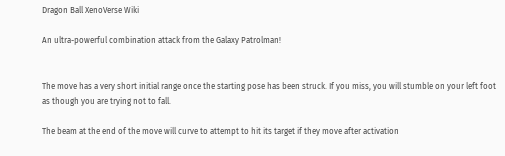Dragon Ball XenoVerse Wiki

An ultra-powerful combination attack from the Galaxy Patrolman!


The move has a very short initial range once the starting pose has been struck. If you miss, you will stumble on your left foot as though you are trying not to fall.

The beam at the end of the move will curve to attempt to hit its target if they move after activation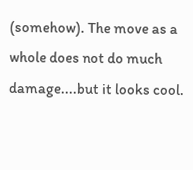(somehow). The move as a whole does not do much damage....but it looks cool.